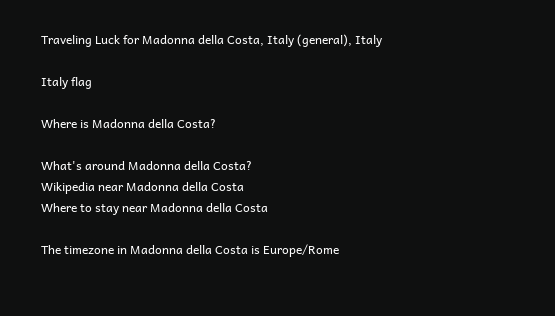Traveling Luck for Madonna della Costa, Italy (general), Italy

Italy flag

Where is Madonna della Costa?

What's around Madonna della Costa?
Wikipedia near Madonna della Costa
Where to stay near Madonna della Costa

The timezone in Madonna della Costa is Europe/Rome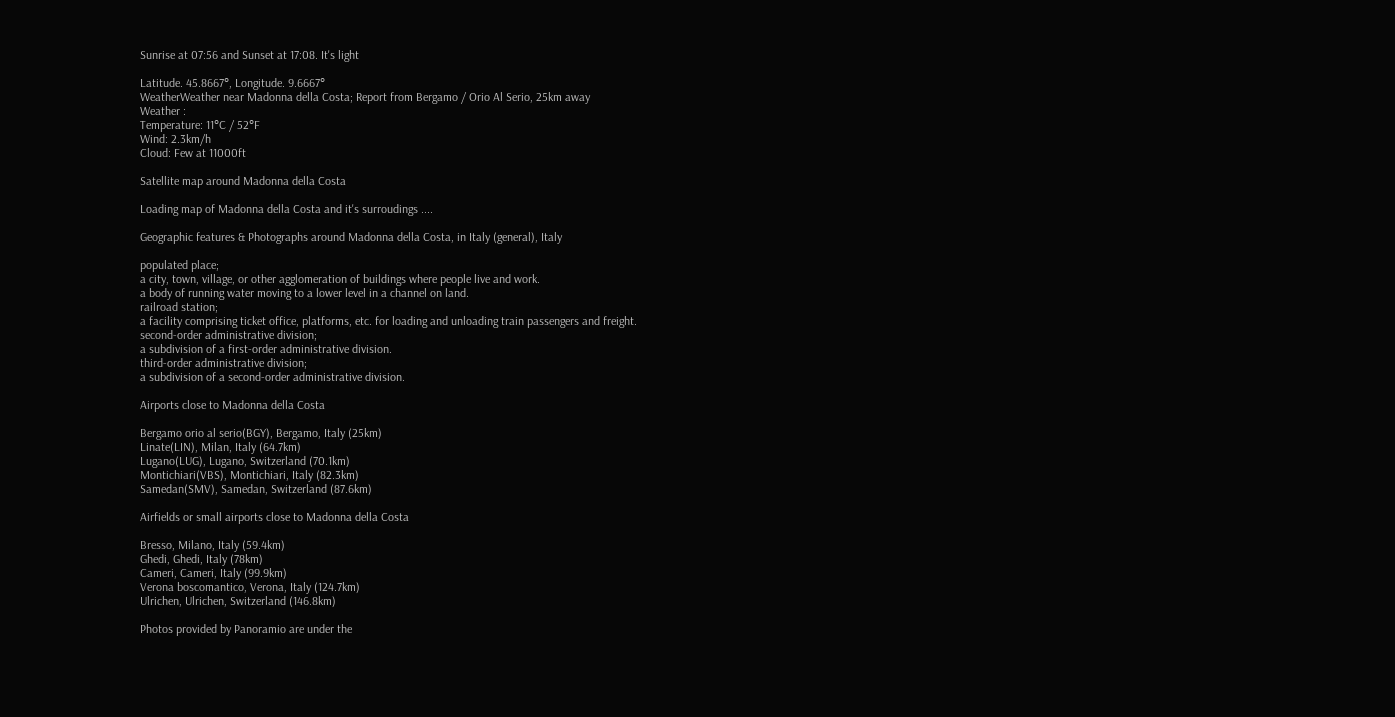Sunrise at 07:56 and Sunset at 17:08. It's light

Latitude. 45.8667°, Longitude. 9.6667°
WeatherWeather near Madonna della Costa; Report from Bergamo / Orio Al Serio, 25km away
Weather :
Temperature: 11°C / 52°F
Wind: 2.3km/h
Cloud: Few at 11000ft

Satellite map around Madonna della Costa

Loading map of Madonna della Costa and it's surroudings ....

Geographic features & Photographs around Madonna della Costa, in Italy (general), Italy

populated place;
a city, town, village, or other agglomeration of buildings where people live and work.
a body of running water moving to a lower level in a channel on land.
railroad station;
a facility comprising ticket office, platforms, etc. for loading and unloading train passengers and freight.
second-order administrative division;
a subdivision of a first-order administrative division.
third-order administrative division;
a subdivision of a second-order administrative division.

Airports close to Madonna della Costa

Bergamo orio al serio(BGY), Bergamo, Italy (25km)
Linate(LIN), Milan, Italy (64.7km)
Lugano(LUG), Lugano, Switzerland (70.1km)
Montichiari(VBS), Montichiari, Italy (82.3km)
Samedan(SMV), Samedan, Switzerland (87.6km)

Airfields or small airports close to Madonna della Costa

Bresso, Milano, Italy (59.4km)
Ghedi, Ghedi, Italy (78km)
Cameri, Cameri, Italy (99.9km)
Verona boscomantico, Verona, Italy (124.7km)
Ulrichen, Ulrichen, Switzerland (146.8km)

Photos provided by Panoramio are under the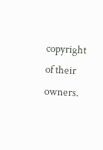copyright of their owners.